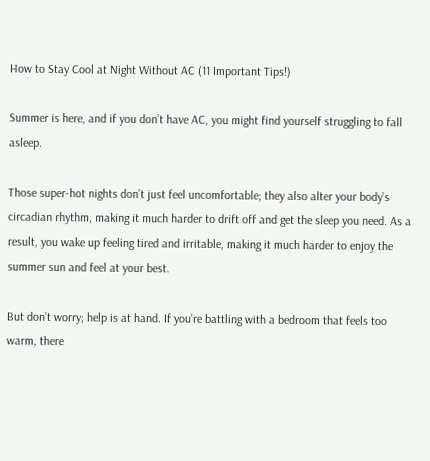How to Stay Cool at Night Without AC (11 Important Tips!)

Summer is here, and if you don’t have AC, you might find yourself struggling to fall asleep.

Those super-hot nights don’t just feel uncomfortable; they also alter your body’s circadian rhythm, making it much harder to drift off and get the sleep you need. As a result, you wake up feeling tired and irritable, making it much harder to enjoy the summer sun and feel at your best.

But don’t worry; help is at hand. If you’re battling with a bedroom that feels too warm, there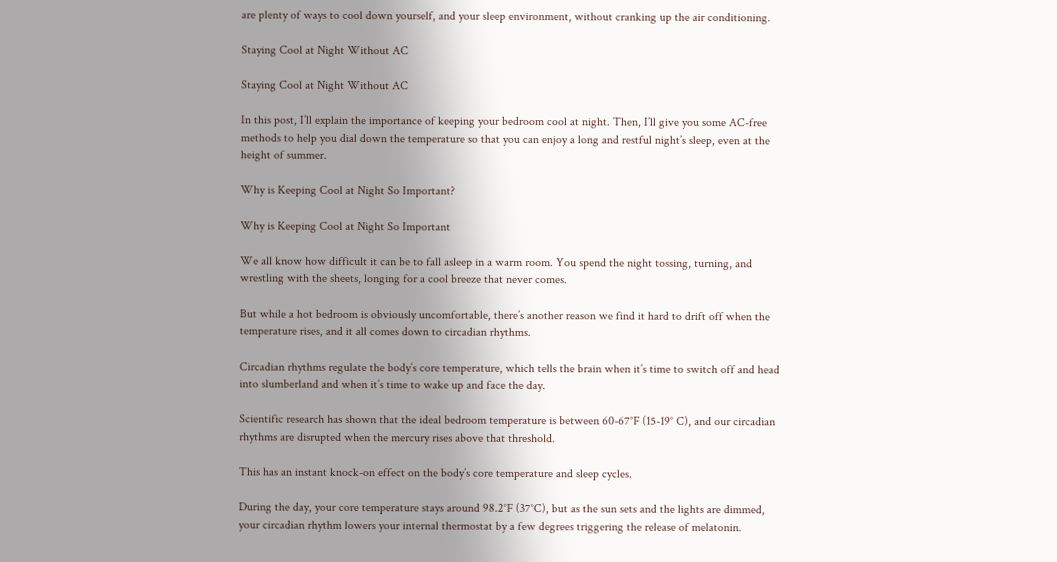are plenty of ways to cool down yourself, and your sleep environment, without cranking up the air conditioning.

Staying Cool at Night Without AC

Staying Cool at Night Without AC

In this post, I’ll explain the importance of keeping your bedroom cool at night. Then, I’ll give you some AC-free methods to help you dial down the temperature so that you can enjoy a long and restful night’s sleep, even at the height of summer.

Why is Keeping Cool at Night So Important?

Why is Keeping Cool at Night So Important

We all know how difficult it can be to fall asleep in a warm room. You spend the night tossing, turning, and wrestling with the sheets, longing for a cool breeze that never comes.

But while a hot bedroom is obviously uncomfortable, there’s another reason we find it hard to drift off when the temperature rises, and it all comes down to circadian rhythms.

Circadian rhythms regulate the body’s core temperature, which tells the brain when it’s time to switch off and head into slumberland and when it’s time to wake up and face the day.

Scientific research has shown that the ideal bedroom temperature is between 60-67°F (15-19° C), and our circadian rhythms are disrupted when the mercury rises above that threshold.

This has an instant knock-on effect on the body’s core temperature and sleep cycles.

During the day, your core temperature stays around 98.2°F (37°C), but as the sun sets and the lights are dimmed, your circadian rhythm lowers your internal thermostat by a few degrees triggering the release of melatonin.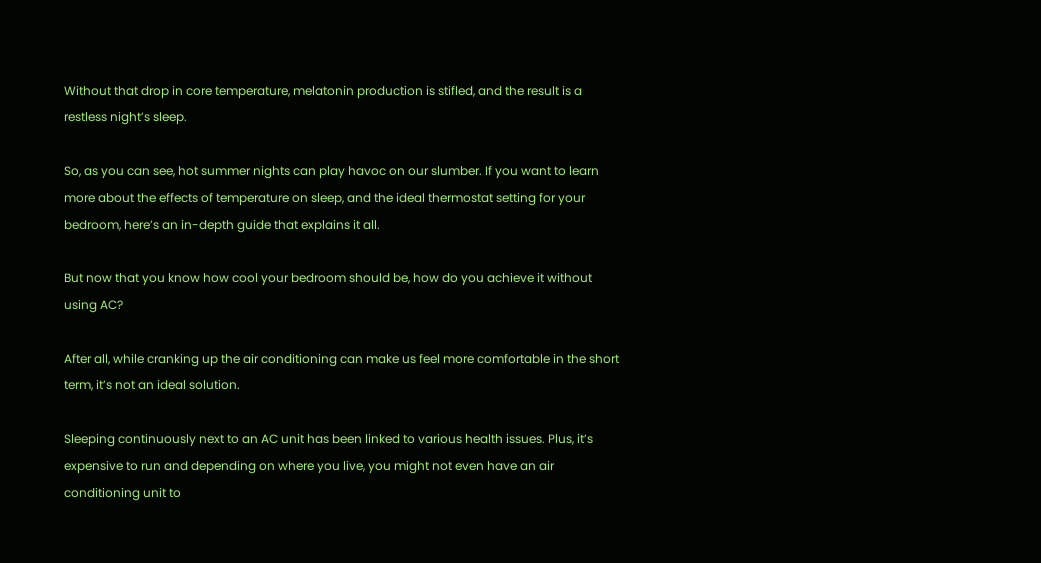Without that drop in core temperature, melatonin production is stifled, and the result is a restless night’s sleep.

So, as you can see, hot summer nights can play havoc on our slumber. If you want to learn more about the effects of temperature on sleep, and the ideal thermostat setting for your bedroom, here’s an in-depth guide that explains it all.

But now that you know how cool your bedroom should be, how do you achieve it without using AC?

After all, while cranking up the air conditioning can make us feel more comfortable in the short term, it’s not an ideal solution.

Sleeping continuously next to an AC unit has been linked to various health issues. Plus, it’s expensive to run and depending on where you live, you might not even have an air conditioning unit to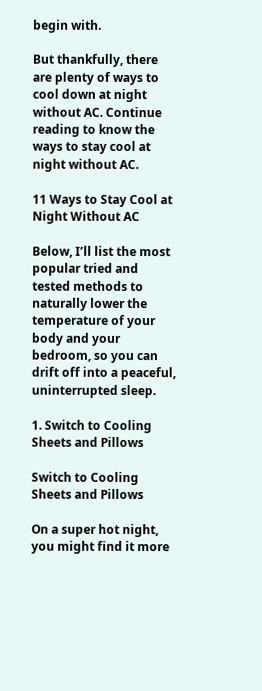begin with.

But thankfully, there are plenty of ways to cool down at night without AC. Continue reading to know the ways to stay cool at night without AC.

11 Ways to Stay Cool at Night Without AC

Below, I’ll list the most popular tried and tested methods to naturally lower the temperature of your body and your bedroom, so you can drift off into a peaceful, uninterrupted sleep.

1. Switch to Cooling Sheets and Pillows

Switch to Cooling Sheets and Pillows

On a super hot night, you might find it more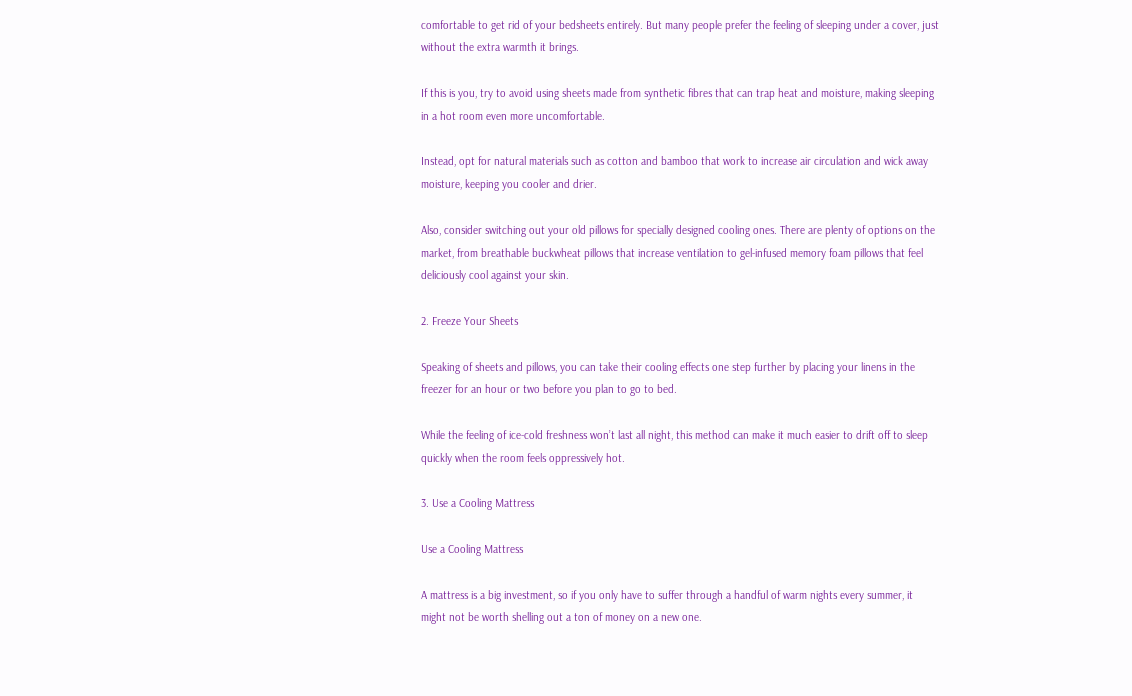comfortable to get rid of your bedsheets entirely. But many people prefer the feeling of sleeping under a cover, just without the extra warmth it brings.

If this is you, try to avoid using sheets made from synthetic fibres that can trap heat and moisture, making sleeping in a hot room even more uncomfortable.

Instead, opt for natural materials such as cotton and bamboo that work to increase air circulation and wick away moisture, keeping you cooler and drier.

Also, consider switching out your old pillows for specially designed cooling ones. There are plenty of options on the market, from breathable buckwheat pillows that increase ventilation to gel-infused memory foam pillows that feel deliciously cool against your skin.

2. Freeze Your Sheets

Speaking of sheets and pillows, you can take their cooling effects one step further by placing your linens in the freezer for an hour or two before you plan to go to bed.

While the feeling of ice-cold freshness won’t last all night, this method can make it much easier to drift off to sleep quickly when the room feels oppressively hot.

3. Use a Cooling Mattress

Use a Cooling Mattress

A mattress is a big investment, so if you only have to suffer through a handful of warm nights every summer, it might not be worth shelling out a ton of money on a new one.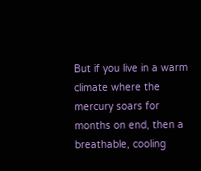But if you live in a warm climate where the mercury soars for months on end, then a breathable, cooling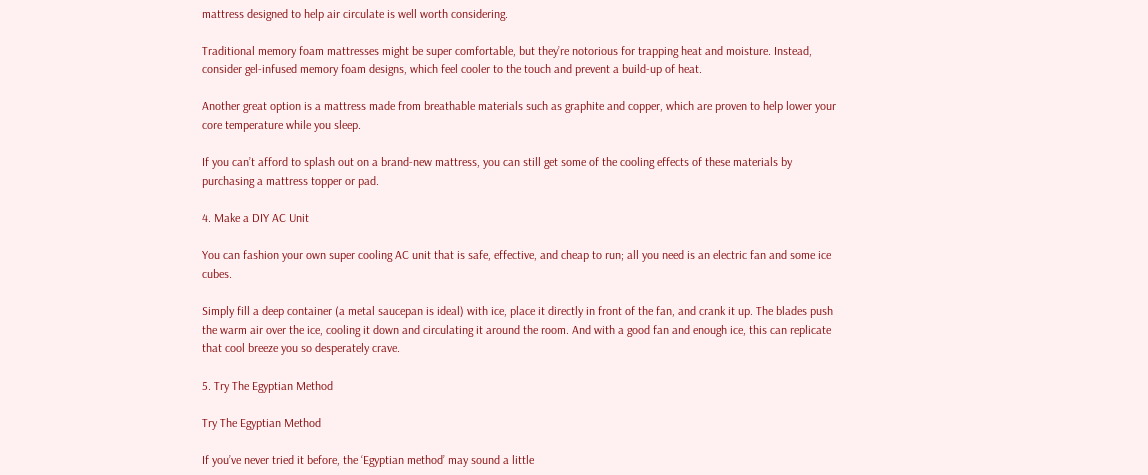mattress designed to help air circulate is well worth considering.

Traditional memory foam mattresses might be super comfortable, but they’re notorious for trapping heat and moisture. Instead, consider gel-infused memory foam designs, which feel cooler to the touch and prevent a build-up of heat.

Another great option is a mattress made from breathable materials such as graphite and copper, which are proven to help lower your core temperature while you sleep.

If you can’t afford to splash out on a brand-new mattress, you can still get some of the cooling effects of these materials by purchasing a mattress topper or pad.

4. Make a DIY AC Unit

You can fashion your own super cooling AC unit that is safe, effective, and cheap to run; all you need is an electric fan and some ice cubes.

Simply fill a deep container (a metal saucepan is ideal) with ice, place it directly in front of the fan, and crank it up. The blades push the warm air over the ice, cooling it down and circulating it around the room. And with a good fan and enough ice, this can replicate that cool breeze you so desperately crave.

5. Try The Egyptian Method

Try The Egyptian Method

If you’ve never tried it before, the ‘Egyptian method’ may sound a little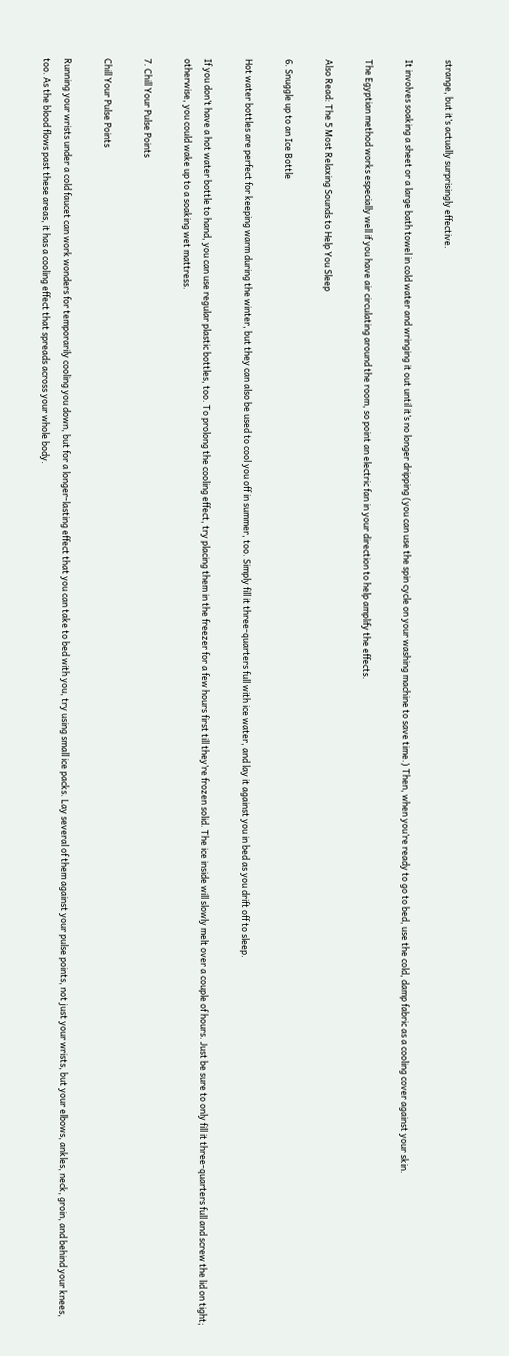strange, but it’s actually surprisingly effective.

It involves soaking a sheet or a large bath towel in cold water and wringing it out until it’s no longer dripping (you can use the spin cycle on your washing machine to save time.) Then, when you’re ready to go to bed, use the cold, damp fabric as a cooling cover against your skin.

The Egyptian method works especially well if you have air circulating around the room, so point an electric fan in your direction to help amplify the effects.

Also Read: The 5 Most Relaxing Sounds to Help You Sleep

6. Snuggle up to an Ice Bottle

Hot water bottles are perfect for keeping warm during the winter, but they can also be used to cool you off in summer, too. Simply fill it three-quarters full with ice water, and lay it against you in bed as you drift off to sleep.

If you don’t have a hot water bottle to hand, you can use regular plastic bottles, too. To prolong the cooling effect, try placing them in the freezer for a few hours first till they’re frozen solid. The ice inside will slowly melt over a couple of hours. Just be sure to only fill it three-quarters full and screw the lid on tight; otherwise, you could wake up to a soaking wet mattress.

7. Chill Your Pulse Points

Chill Your Pulse Points

Running your wrists under a cold faucet can work wonders for temporarily cooling you down, but for a longer-lasting effect that you can take to bed with you, try using small ice packs. Lay several of them against your pulse points, not just your wrists, but your elbows, ankles, neck, groin, and behind your knees, too. As the blood flows past these areas, it has a cooling effect that spreads across your whole body.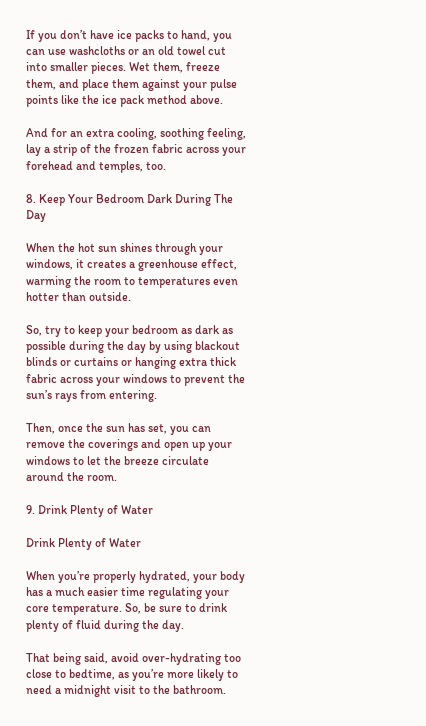If you don’t have ice packs to hand, you can use washcloths or an old towel cut into smaller pieces. Wet them, freeze them, and place them against your pulse points like the ice pack method above.

And for an extra cooling, soothing feeling, lay a strip of the frozen fabric across your forehead and temples, too.

8. Keep Your Bedroom Dark During The Day

When the hot sun shines through your windows, it creates a greenhouse effect, warming the room to temperatures even hotter than outside.

So, try to keep your bedroom as dark as possible during the day by using blackout blinds or curtains or hanging extra thick fabric across your windows to prevent the sun’s rays from entering.

Then, once the sun has set, you can remove the coverings and open up your windows to let the breeze circulate around the room.

9. Drink Plenty of Water

Drink Plenty of Water

When you’re properly hydrated, your body has a much easier time regulating your core temperature. So, be sure to drink plenty of fluid during the day.

That being said, avoid over-hydrating too close to bedtime, as you’re more likely to need a midnight visit to the bathroom.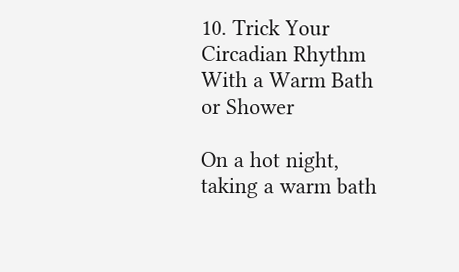10. Trick Your Circadian Rhythm With a Warm Bath or Shower

On a hot night, taking a warm bath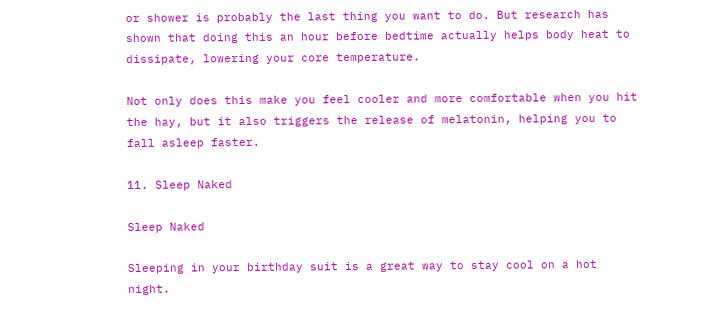or shower is probably the last thing you want to do. But research has shown that doing this an hour before bedtime actually helps body heat to dissipate, lowering your core temperature.

Not only does this make you feel cooler and more comfortable when you hit the hay, but it also triggers the release of melatonin, helping you to fall asleep faster.

11. Sleep Naked

Sleep Naked

Sleeping in your birthday suit is a great way to stay cool on a hot night.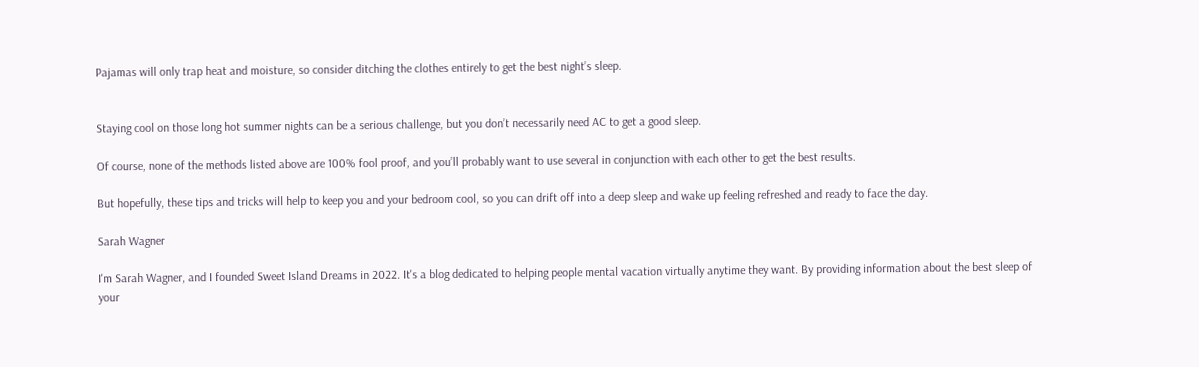Pajamas will only trap heat and moisture, so consider ditching the clothes entirely to get the best night’s sleep.


Staying cool on those long hot summer nights can be a serious challenge, but you don’t necessarily need AC to get a good sleep.

Of course, none of the methods listed above are 100% fool proof, and you’ll probably want to use several in conjunction with each other to get the best results.

But hopefully, these tips and tricks will help to keep you and your bedroom cool, so you can drift off into a deep sleep and wake up feeling refreshed and ready to face the day.

Sarah Wagner

I'm Sarah Wagner, and I founded Sweet Island Dreams in 2022. It's a blog dedicated to helping people mental vacation virtually anytime they want. By providing information about the best sleep of your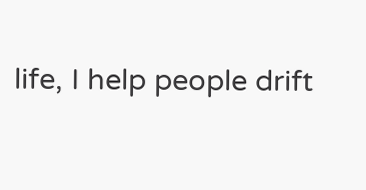life, I help people drift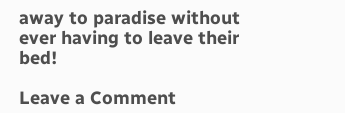away to paradise without ever having to leave their bed!

Leave a Comment